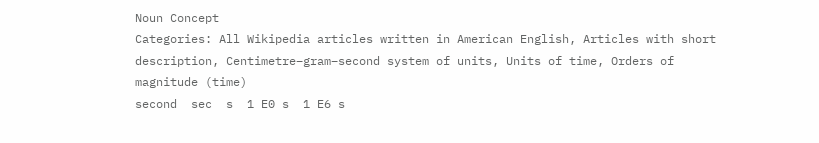Noun Concept
Categories: All Wikipedia articles written in American English, Articles with short description, Centimetre–gram–second system of units, Units of time, Orders of magnitude (time)
second  sec  s  1 E0 s  1 E6 s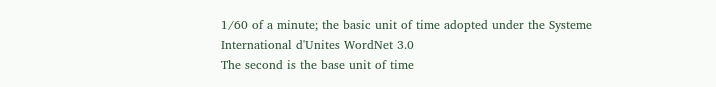1/60 of a minute; the basic unit of time adopted under the Systeme International d'Unites WordNet 3.0
The second is the base unit of time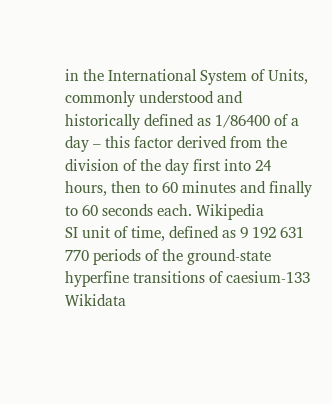in the International System of Units, commonly understood and historically defined as 1⁄86400 of a day – this factor derived from the division of the day first into 24 hours, then to 60 minutes and finally to 60 seconds each. Wikipedia
SI unit of time, defined as 9 192 631 770 periods of the ground-state hyperfine transitions of caesium-133 Wikidata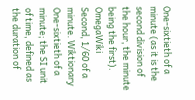One-sixtieth of a minute (as it is the second division of the hour, the minute being the first). OmegaWiki
Second, 1⁄60 of a minute. Wiktionary
One-sixtieth of a minute; the SI unit of time, defined as the duration of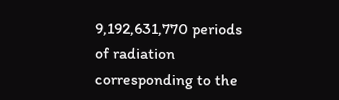9,192,631,770 periods of radiation corresponding to the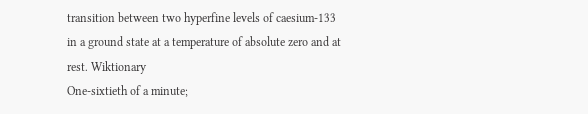transition between two hyperfine levels of caesium-133 in a ground state at a temperature of absolute zero and at rest. Wiktionary
One-sixtieth of a minute;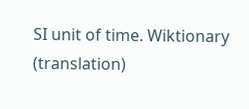SI unit of time. Wiktionary (translation)